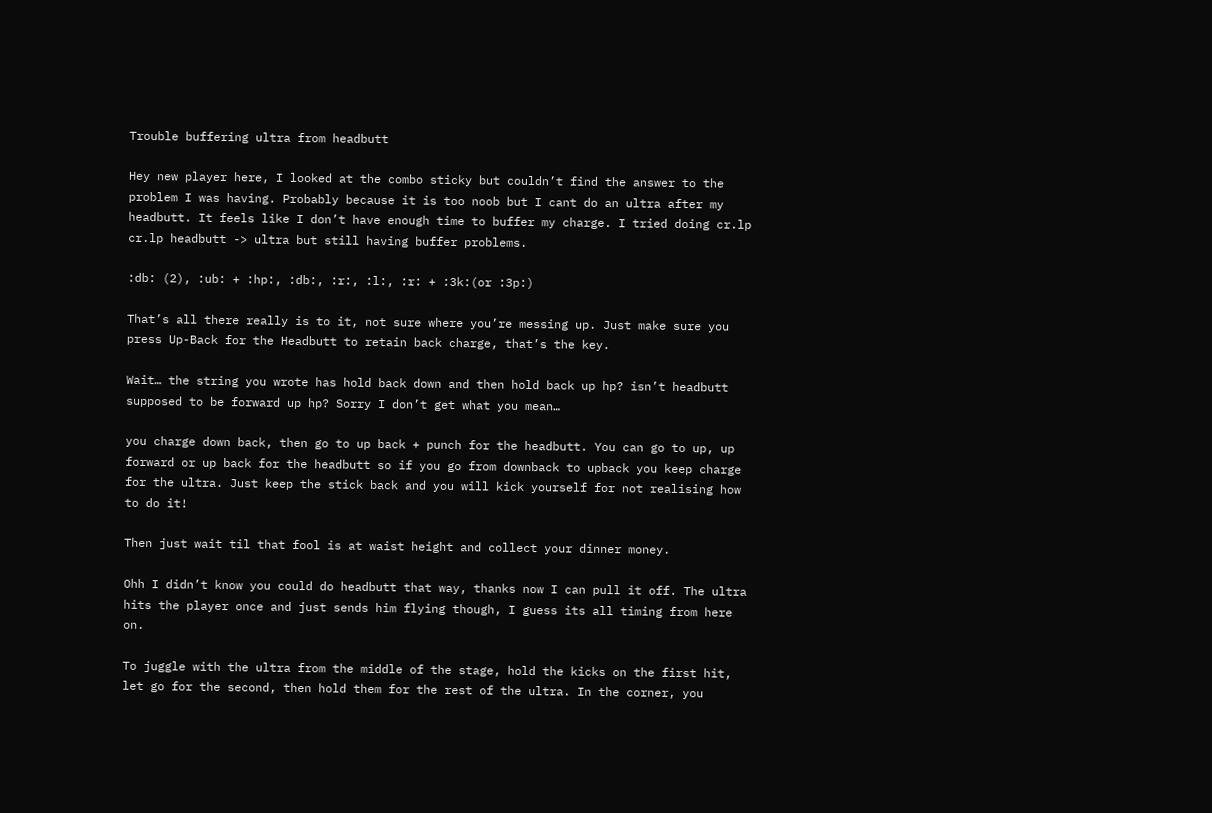Trouble buffering ultra from headbutt

Hey new player here, I looked at the combo sticky but couldn’t find the answer to the problem I was having. Probably because it is too noob but I cant do an ultra after my headbutt. It feels like I don’t have enough time to buffer my charge. I tried doing cr.lp cr.lp headbutt -> ultra but still having buffer problems.

:db: (2), :ub: + :hp:, :db:, :r:, :l:, :r: + :3k:(or :3p:)

That’s all there really is to it, not sure where you’re messing up. Just make sure you press Up-Back for the Headbutt to retain back charge, that’s the key.

Wait… the string you wrote has hold back down and then hold back up hp? isn’t headbutt supposed to be forward up hp? Sorry I don’t get what you mean…

you charge down back, then go to up back + punch for the headbutt. You can go to up, up forward or up back for the headbutt so if you go from downback to upback you keep charge for the ultra. Just keep the stick back and you will kick yourself for not realising how to do it!

Then just wait til that fool is at waist height and collect your dinner money.

Ohh I didn’t know you could do headbutt that way, thanks now I can pull it off. The ultra hits the player once and just sends him flying though, I guess its all timing from here on.

To juggle with the ultra from the middle of the stage, hold the kicks on the first hit, let go for the second, then hold them for the rest of the ultra. In the corner, you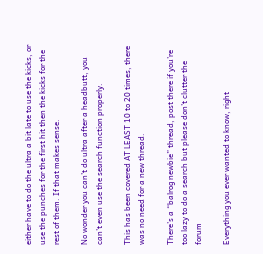either have to do the ultra a bit late to use the kicks, or use the punches for the first hit then the kicks for the rest of them. If that makes sense.

No wonder you can’t do ultra after a headbutt, you can’t even use the search function properly.

This has been covered AT LEAST 10 to 20 times, there was no need for a new thread.

There’s a “balrog newbie” thread, post there if you’re too lazy to do a search but please don’t clutter the forum

Everything you ever wanted to know, right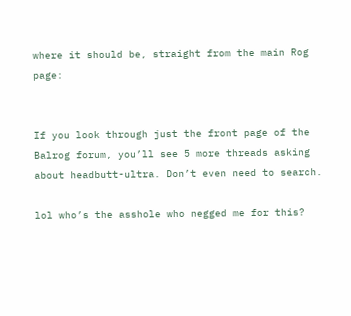where it should be, straight from the main Rog page:


If you look through just the front page of the Balrog forum, you’ll see 5 more threads asking about headbutt-ultra. Don’t even need to search.

lol who’s the asshole who negged me for this?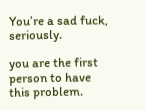You’re a sad fuck, seriously.

you are the first person to have this problem.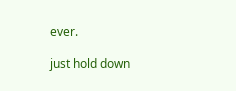ever.

just hold down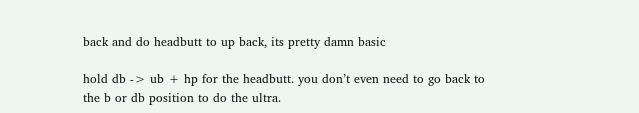back and do headbutt to up back, its pretty damn basic

hold db -> ub + hp for the headbutt. you don’t even need to go back to the b or db position to do the ultra.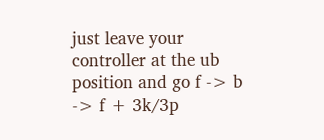just leave your controller at the ub position and go f -> b -> f + 3k/3p